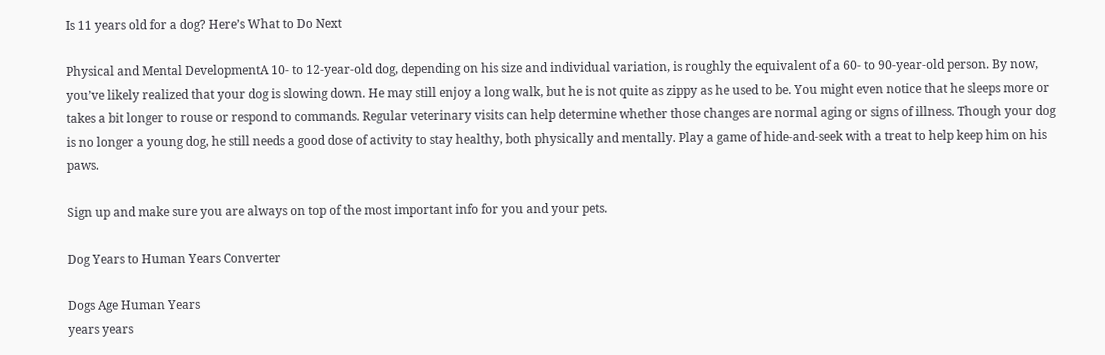Is 11 years old for a dog? Here’s What to Do Next

Physical and Mental DevelopmentA 10- to 12-year-old dog, depending on his size and individual variation, is roughly the equivalent of a 60- to 90-year-old person. By now, you’ve likely realized that your dog is slowing down. He may still enjoy a long walk, but he is not quite as zippy as he used to be. You might even notice that he sleeps more or takes a bit longer to rouse or respond to commands. Regular veterinary visits can help determine whether those changes are normal aging or signs of illness. Though your dog is no longer a young dog, he still needs a good dose of activity to stay healthy, both physically and mentally. Play a game of hide-and-seek with a treat to help keep him on his paws.

Sign up and make sure you are always on top of the most important info for you and your pets.

Dog Years to Human Years Converter

Dogs Age Human Years
years years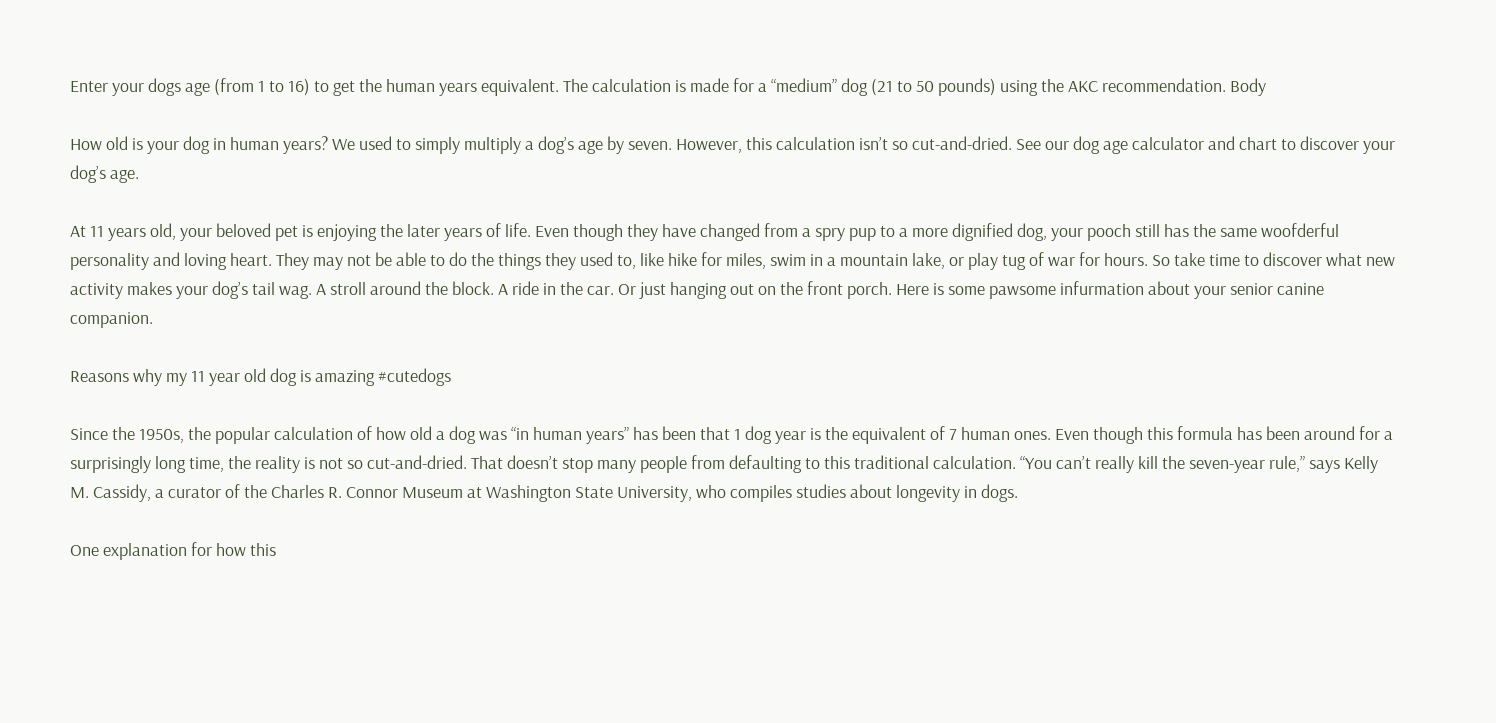Enter your dogs age (from 1 to 16) to get the human years equivalent. The calculation is made for a “medium” dog (21 to 50 pounds) using the AKC recommendation. Body

How old is your dog in human years? We used to simply multiply a dog’s age by seven. However, this calculation isn’t so cut-and-dried. See our dog age calculator and chart to discover your dog’s age.

At 11 years old, your beloved pet is enjoying the later years of life. Even though they have changed from a spry pup to a more dignified dog, your pooch still has the same woofderful personality and loving heart. They may not be able to do the things they used to, like hike for miles, swim in a mountain lake, or play tug of war for hours. So take time to discover what new activity makes your dog’s tail wag. A stroll around the block. A ride in the car. Or just hanging out on the front porch. Here is some pawsome infurmation about your senior canine companion.

Reasons why my 11 year old dog is amazing #cutedogs

Since the 1950s, the popular calculation of how old a dog was “in human years” has been that 1 dog year is the equivalent of 7 human ones. Even though this formula has been around for a surprisingly long time, the reality is not so cut-and-dried. That doesn’t stop many people from defaulting to this traditional calculation. “You can’t really kill the seven-year rule,” says Kelly M. Cassidy, a curator of the Charles R. Connor Museum at Washington State University, who compiles studies about longevity in dogs.

One explanation for how this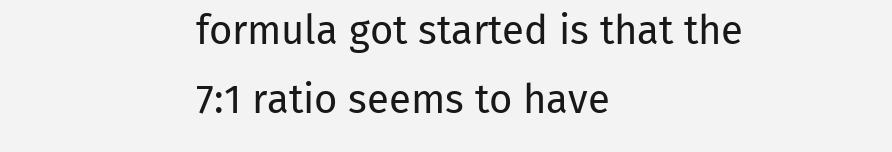formula got started is that the 7:1 ratio seems to have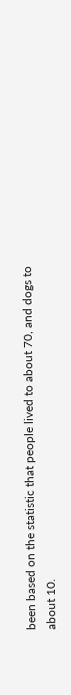been based on the statistic that people lived to about 70, and dogs to about 10.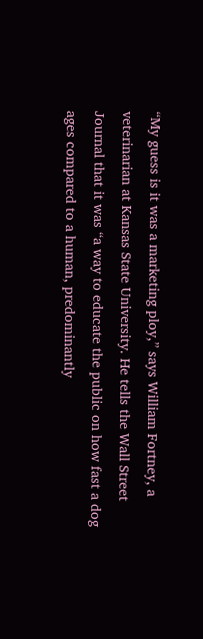“My guess is it was a marketing ploy,” says William Fortney, a veterinarian at Kansas State University. He tells the Wall Street Journal that it was “a way to educate the public on how fast a dog ages compared to a human, predominantly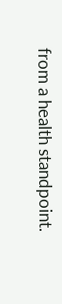from a health standpoint.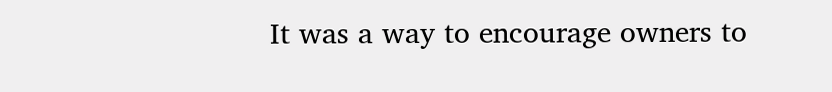It was a way to encourage owners to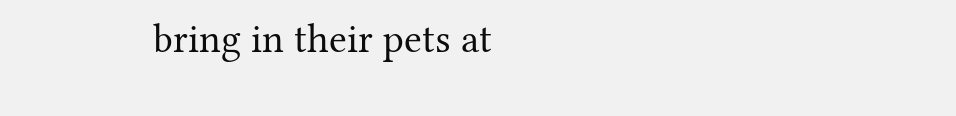bring in their pets at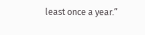least once a year.”